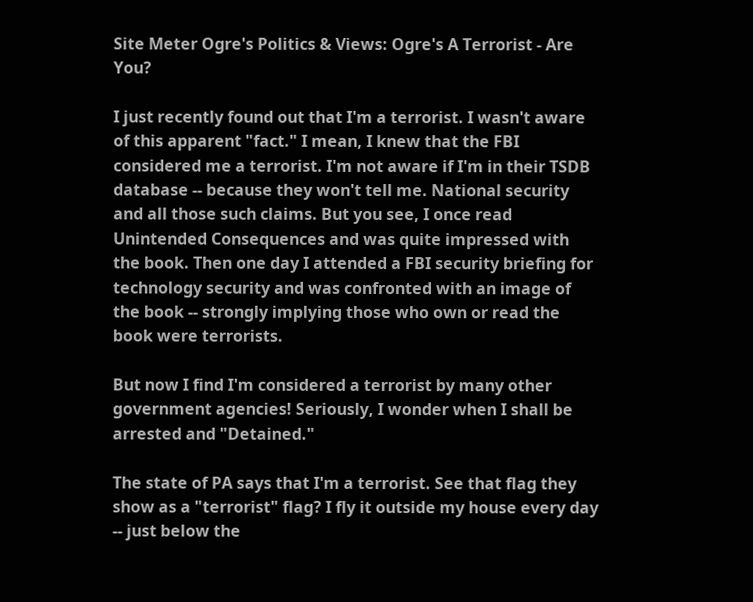Site Meter Ogre's Politics & Views: Ogre's A Terrorist - Are You?

I just recently found out that I'm a terrorist. I wasn't aware of this apparent "fact." I mean, I knew that the FBI considered me a terrorist. I'm not aware if I'm in their TSDB database -- because they won't tell me. National security and all those such claims. But you see, I once read Unintended Consequences and was quite impressed with the book. Then one day I attended a FBI security briefing for technology security and was confronted with an image of the book -- strongly implying those who own or read the book were terrorists.

But now I find I'm considered a terrorist by many other government agencies! Seriously, I wonder when I shall be arrested and "Detained."

The state of PA says that I'm a terrorist. See that flag they show as a "terrorist" flag? I fly it outside my house every day -- just below the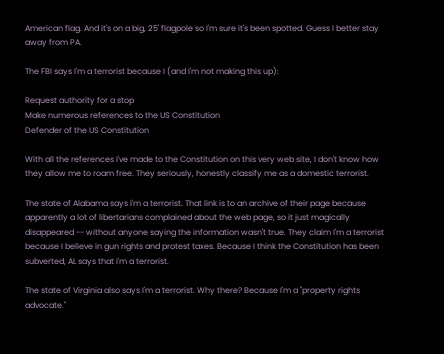American flag. And it's on a big, 25' flagpole so I'm sure it's been spotted. Guess I better stay away from PA.

The FBI says I'm a terrorist because I (and I'm not making this up):

Request authority for a stop
Make numerous references to the US Constitution
Defender of the US Constitution

With all the references I've made to the Constitution on this very web site, I don't know how they allow me to roam free. They seriously, honestly classify me as a domestic terrorist.

The state of Alabama says I'm a terrorist. That link is to an archive of their page because apparently a lot of libertarians complained about the web page, so it just magically disappeared -- without anyone saying the information wasn't true. They claim I'm a terrorist because I believe in gun rights and protest taxes. Because I think the Constitution has been subverted, AL says that I'm a terrorist.

The state of Virginia also says I'm a terrorist. Why there? Because I'm a "property rights advocate."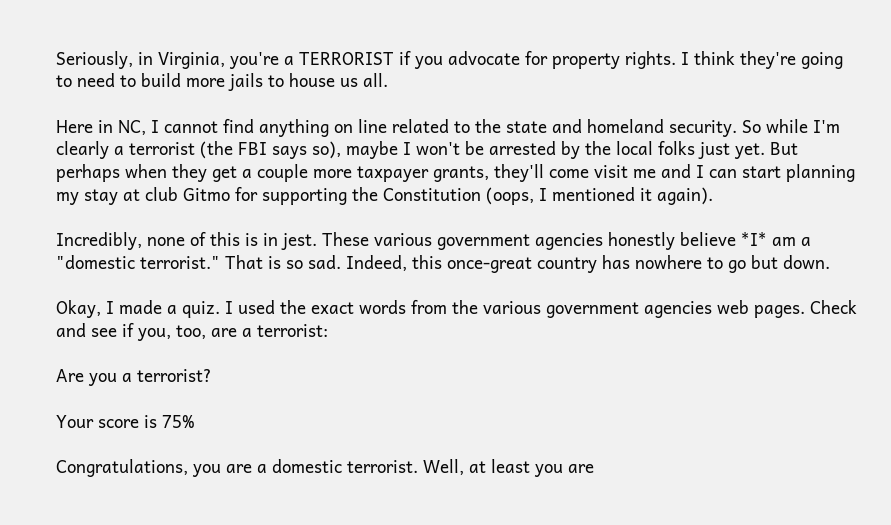Seriously, in Virginia, you're a TERRORIST if you advocate for property rights. I think they're going to need to build more jails to house us all.

Here in NC, I cannot find anything on line related to the state and homeland security. So while I'm clearly a terrorist (the FBI says so), maybe I won't be arrested by the local folks just yet. But perhaps when they get a couple more taxpayer grants, they'll come visit me and I can start planning my stay at club Gitmo for supporting the Constitution (oops, I mentioned it again).

Incredibly, none of this is in jest. These various government agencies honestly believe *I* am a "domestic terrorist." That is so sad. Indeed, this once-great country has nowhere to go but down.

Okay, I made a quiz. I used the exact words from the various government agencies web pages. Check and see if you, too, are a terrorist:

Are you a terrorist?

Your score is 75%

Congratulations, you are a domestic terrorist. Well, at least you are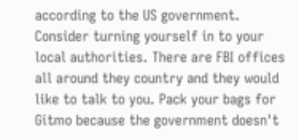according to the US government. Consider turning yourself in to your local authorities. There are FBI offices all around they country and they would like to talk to you. Pack your bags for Gitmo because the government doesn't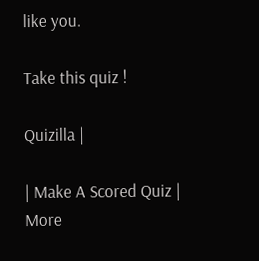like you.

Take this quiz !

Quizilla |

| Make A Scored Quiz | More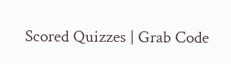Scored Quizzes | Grab Code